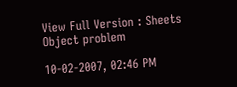View Full Version : Sheets Object problem

10-02-2007, 02:46 PM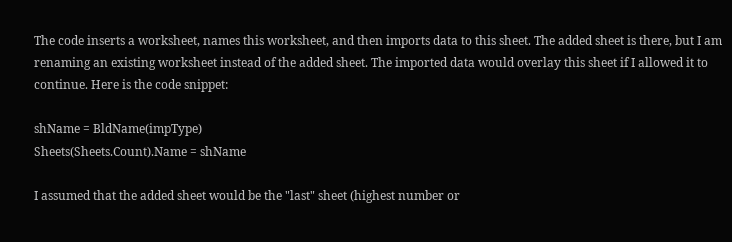The code inserts a worksheet, names this worksheet, and then imports data to this sheet. The added sheet is there, but I am renaming an existing worksheet instead of the added sheet. The imported data would overlay this sheet if I allowed it to continue. Here is the code snippet:

shName = BldName(impType)
Sheets(Sheets.Count).Name = shName

I assumed that the added sheet would be the "last" sheet (highest number or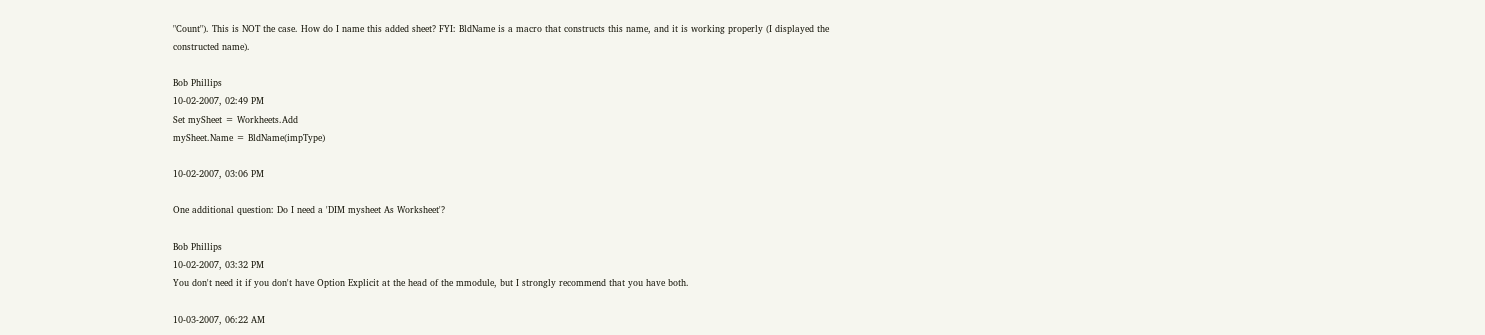"Count"). This is NOT the case. How do I name this added sheet? FYI: BldName is a macro that constructs this name, and it is working properly (I displayed the constructed name).

Bob Phillips
10-02-2007, 02:49 PM
Set mySheet = Workheets.Add
mySheet.Name = BldName(impType)

10-02-2007, 03:06 PM

One additional question: Do I need a 'DIM mysheet As Worksheet'?

Bob Phillips
10-02-2007, 03:32 PM
You don't need it if you don't have Option Explicit at the head of the mmodule, but I strongly recommend that you have both.

10-03-2007, 06:22 AM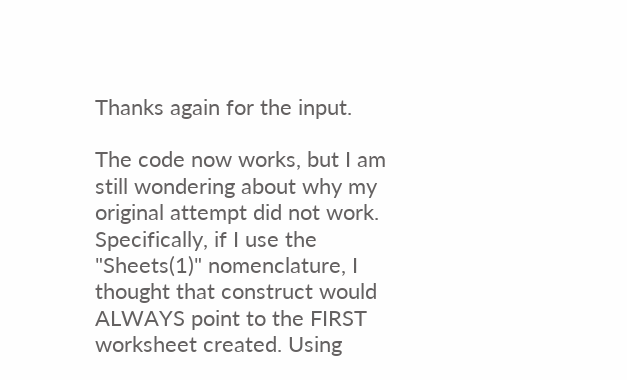Thanks again for the input.

The code now works, but I am still wondering about why my original attempt did not work. Specifically, if I use the "Sheets(1)" nomenclature, I thought that construct would ALWAYS point to the FIRST worksheet created. Using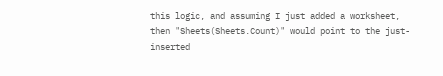this logic, and assuming I just added a worksheet, then "Sheets(Sheets.Count)" would point to the just-inserted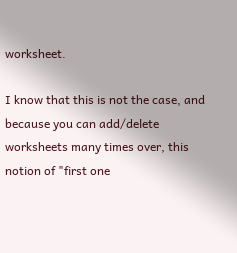worksheet.

I know that this is not the case, and because you can add/delete worksheets many times over, this notion of "first one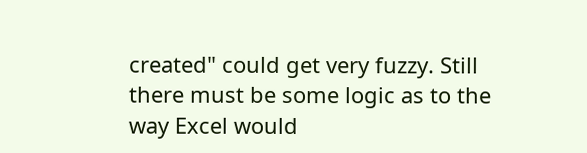created" could get very fuzzy. Still there must be some logic as to the way Excel would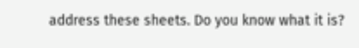address these sheets. Do you know what it is?